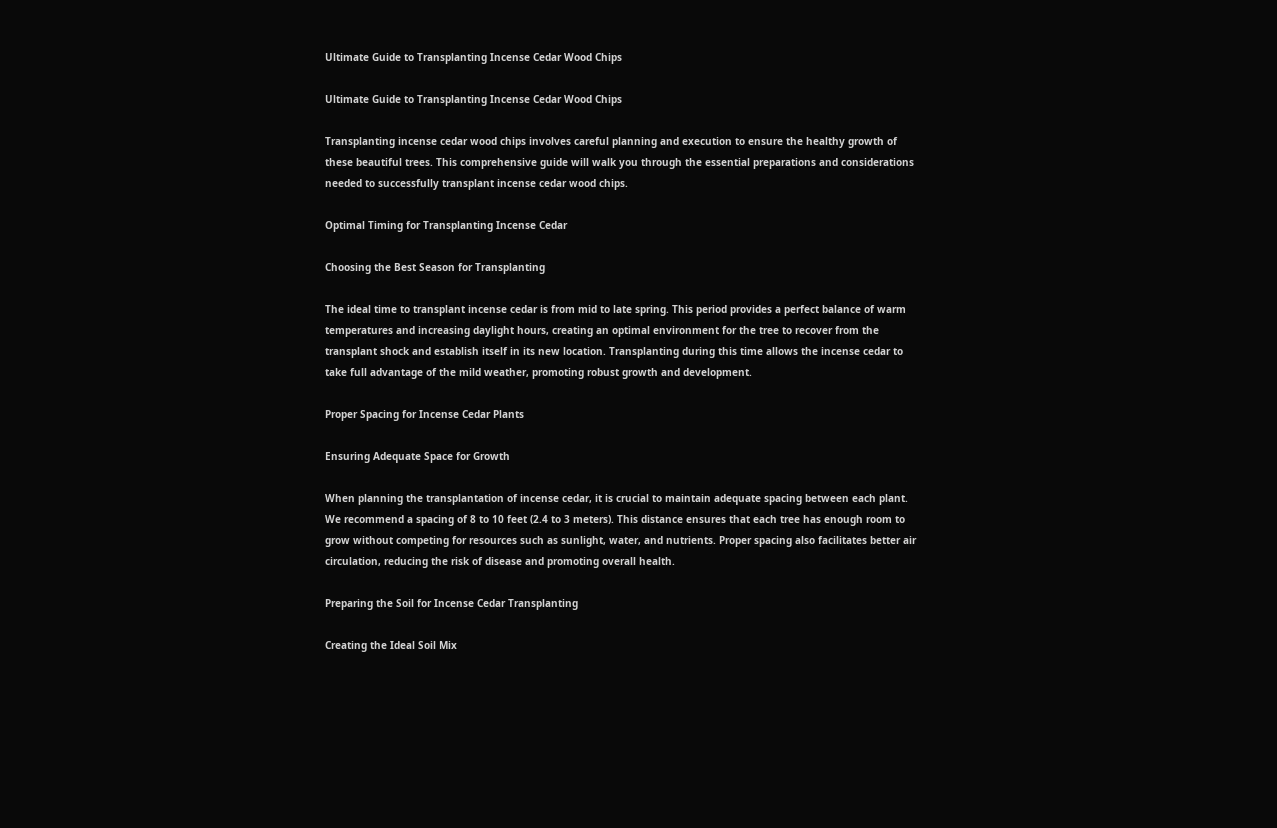Ultimate Guide to Transplanting Incense Cedar Wood Chips

Ultimate Guide to Transplanting Incense Cedar Wood Chips

Transplanting incense cedar wood chips involves careful planning and execution to ensure the healthy growth of these beautiful trees. This comprehensive guide will walk you through the essential preparations and considerations needed to successfully transplant incense cedar wood chips.

Optimal Timing for Transplanting Incense Cedar

Choosing the Best Season for Transplanting

The ideal time to transplant incense cedar is from mid to late spring. This period provides a perfect balance of warm temperatures and increasing daylight hours, creating an optimal environment for the tree to recover from the transplant shock and establish itself in its new location. Transplanting during this time allows the incense cedar to take full advantage of the mild weather, promoting robust growth and development.

Proper Spacing for Incense Cedar Plants

Ensuring Adequate Space for Growth

When planning the transplantation of incense cedar, it is crucial to maintain adequate spacing between each plant. We recommend a spacing of 8 to 10 feet (2.4 to 3 meters). This distance ensures that each tree has enough room to grow without competing for resources such as sunlight, water, and nutrients. Proper spacing also facilitates better air circulation, reducing the risk of disease and promoting overall health.

Preparing the Soil for Incense Cedar Transplanting

Creating the Ideal Soil Mix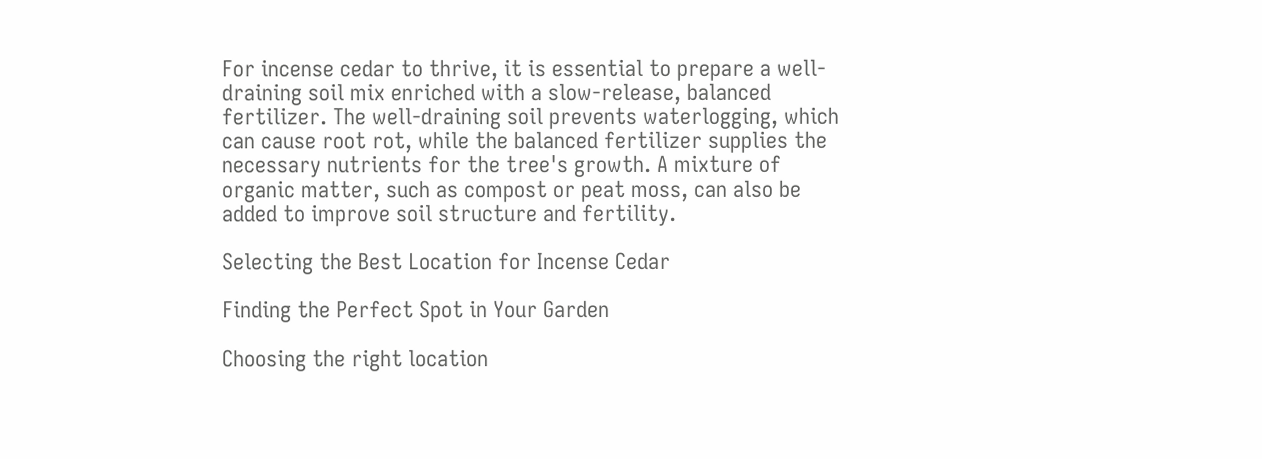For incense cedar to thrive, it is essential to prepare a well-draining soil mix enriched with a slow-release, balanced fertilizer. The well-draining soil prevents waterlogging, which can cause root rot, while the balanced fertilizer supplies the necessary nutrients for the tree's growth. A mixture of organic matter, such as compost or peat moss, can also be added to improve soil structure and fertility.

Selecting the Best Location for Incense Cedar

Finding the Perfect Spot in Your Garden

Choosing the right location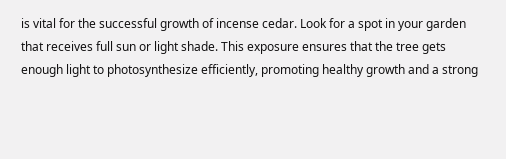is vital for the successful growth of incense cedar. Look for a spot in your garden that receives full sun or light shade. This exposure ensures that the tree gets enough light to photosynthesize efficiently, promoting healthy growth and a strong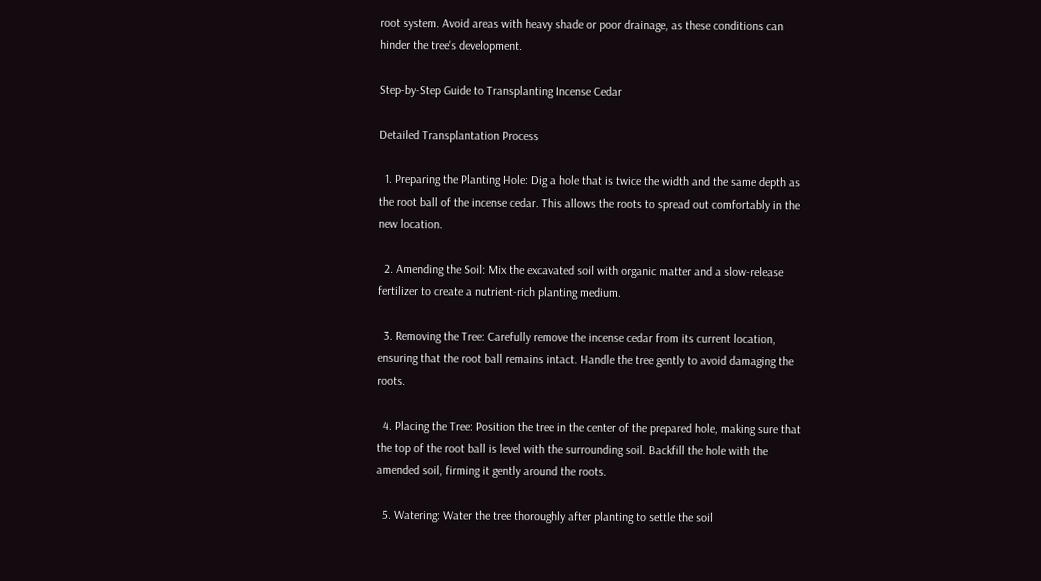root system. Avoid areas with heavy shade or poor drainage, as these conditions can hinder the tree's development.

Step-by-Step Guide to Transplanting Incense Cedar

Detailed Transplantation Process

  1. Preparing the Planting Hole: Dig a hole that is twice the width and the same depth as the root ball of the incense cedar. This allows the roots to spread out comfortably in the new location.

  2. Amending the Soil: Mix the excavated soil with organic matter and a slow-release fertilizer to create a nutrient-rich planting medium.

  3. Removing the Tree: Carefully remove the incense cedar from its current location, ensuring that the root ball remains intact. Handle the tree gently to avoid damaging the roots.

  4. Placing the Tree: Position the tree in the center of the prepared hole, making sure that the top of the root ball is level with the surrounding soil. Backfill the hole with the amended soil, firming it gently around the roots.

  5. Watering: Water the tree thoroughly after planting to settle the soil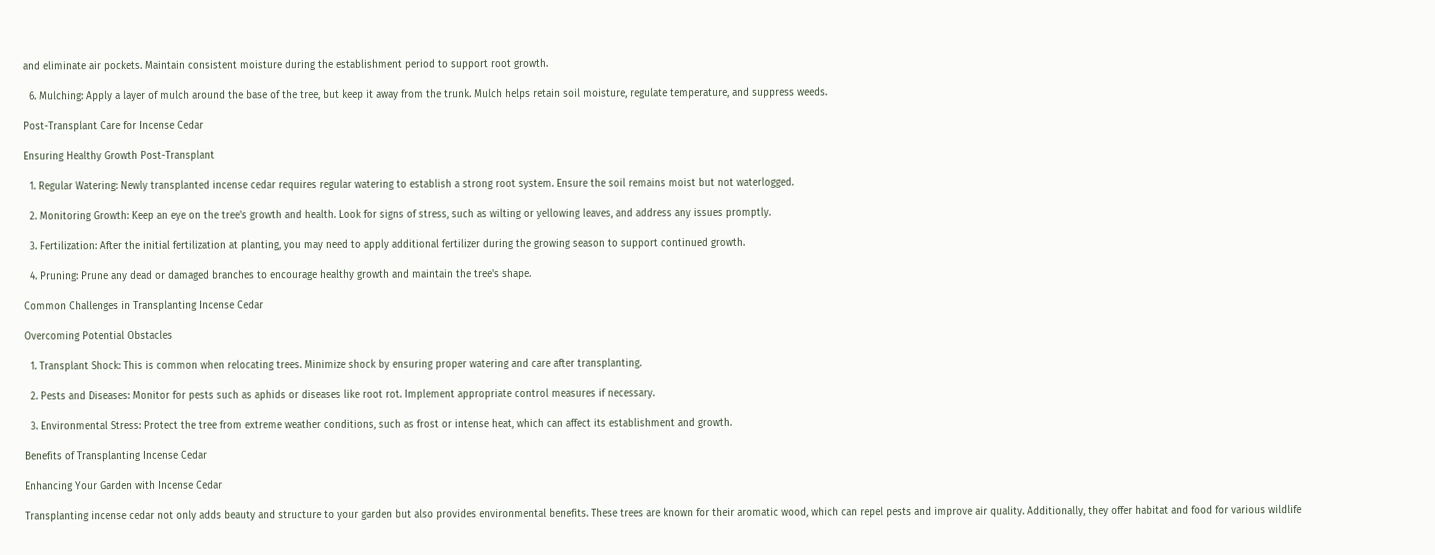and eliminate air pockets. Maintain consistent moisture during the establishment period to support root growth.

  6. Mulching: Apply a layer of mulch around the base of the tree, but keep it away from the trunk. Mulch helps retain soil moisture, regulate temperature, and suppress weeds.

Post-Transplant Care for Incense Cedar

Ensuring Healthy Growth Post-Transplant

  1. Regular Watering: Newly transplanted incense cedar requires regular watering to establish a strong root system. Ensure the soil remains moist but not waterlogged.

  2. Monitoring Growth: Keep an eye on the tree's growth and health. Look for signs of stress, such as wilting or yellowing leaves, and address any issues promptly.

  3. Fertilization: After the initial fertilization at planting, you may need to apply additional fertilizer during the growing season to support continued growth.

  4. Pruning: Prune any dead or damaged branches to encourage healthy growth and maintain the tree's shape.

Common Challenges in Transplanting Incense Cedar

Overcoming Potential Obstacles

  1. Transplant Shock: This is common when relocating trees. Minimize shock by ensuring proper watering and care after transplanting.

  2. Pests and Diseases: Monitor for pests such as aphids or diseases like root rot. Implement appropriate control measures if necessary.

  3. Environmental Stress: Protect the tree from extreme weather conditions, such as frost or intense heat, which can affect its establishment and growth.

Benefits of Transplanting Incense Cedar

Enhancing Your Garden with Incense Cedar

Transplanting incense cedar not only adds beauty and structure to your garden but also provides environmental benefits. These trees are known for their aromatic wood, which can repel pests and improve air quality. Additionally, they offer habitat and food for various wildlife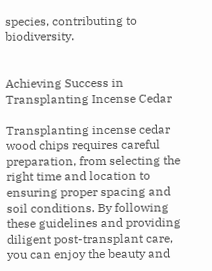species, contributing to biodiversity.


Achieving Success in Transplanting Incense Cedar

Transplanting incense cedar wood chips requires careful preparation, from selecting the right time and location to ensuring proper spacing and soil conditions. By following these guidelines and providing diligent post-transplant care, you can enjoy the beauty and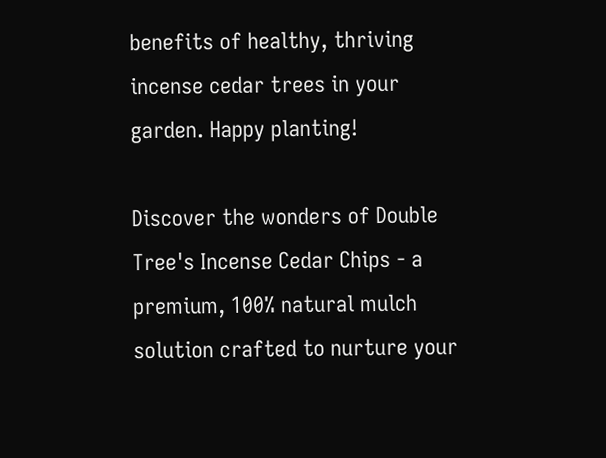benefits of healthy, thriving incense cedar trees in your garden. Happy planting!

Discover the wonders of Double Tree's Incense Cedar Chips - a premium, 100% natural mulch solution crafted to nurture your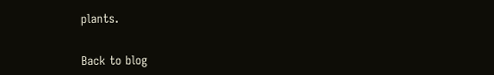plants.


Back to blog